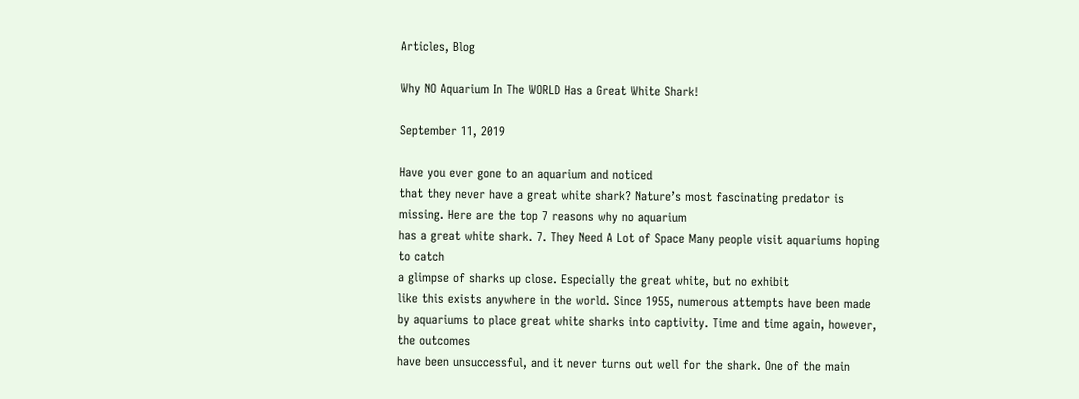Articles, Blog

Why NO Aquarium In The WORLD Has a Great White Shark!

September 11, 2019

Have you ever gone to an aquarium and noticed
that they never have a great white shark? Nature’s most fascinating predator is missing. Here are the top 7 reasons why no aquarium
has a great white shark. 7. They Need A Lot of Space Many people visit aquariums hoping to catch
a glimpse of sharks up close. Especially the great white, but no exhibit
like this exists anywhere in the world. Since 1955, numerous attempts have been made
by aquariums to place great white sharks into captivity. Time and time again, however, the outcomes
have been unsuccessful, and it never turns out well for the shark. One of the main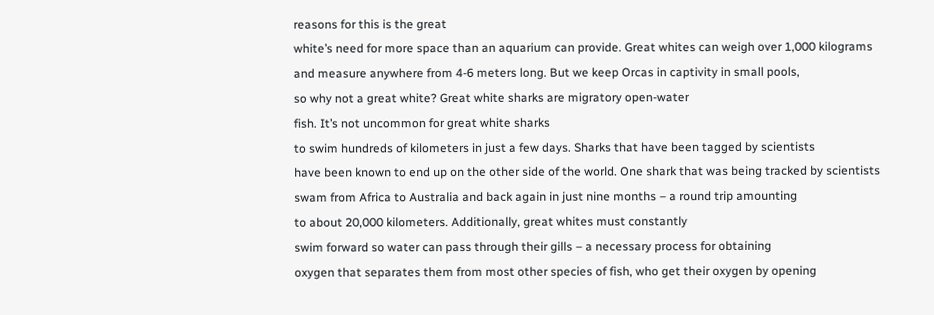reasons for this is the great
white’s need for more space than an aquarium can provide. Great whites can weigh over 1,000 kilograms
and measure anywhere from 4-6 meters long. But we keep Orcas in captivity in small pools,
so why not a great white? Great white sharks are migratory open-water
fish. It’s not uncommon for great white sharks
to swim hundreds of kilometers in just a few days. Sharks that have been tagged by scientists
have been known to end up on the other side of the world. One shark that was being tracked by scientists
swam from Africa to Australia and back again in just nine months – a round trip amounting
to about 20,000 kilometers. Additionally, great whites must constantly
swim forward so water can pass through their gills – a necessary process for obtaining
oxygen that separates them from most other species of fish, who get their oxygen by opening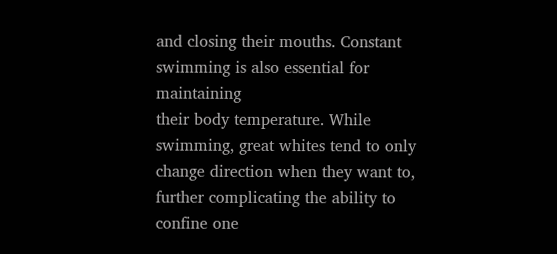and closing their mouths. Constant swimming is also essential for maintaining
their body temperature. While swimming, great whites tend to only
change direction when they want to, further complicating the ability to confine one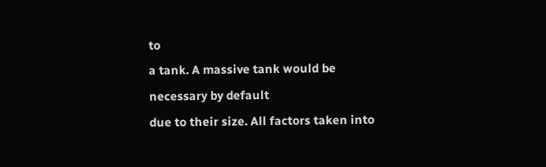to
a tank. A massive tank would be necessary by default
due to their size. All factors taken into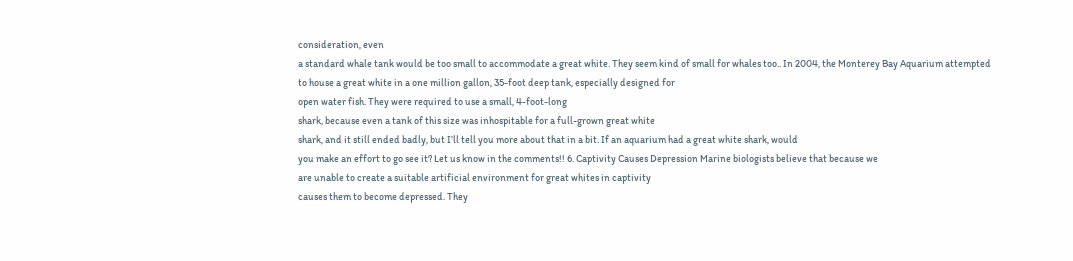consideration, even
a standard whale tank would be too small to accommodate a great white. They seem kind of small for whales too.. In 2004, the Monterey Bay Aquarium attempted
to house a great white in a one million gallon, 35-foot deep tank, especially designed for
open water fish. They were required to use a small, 4-foot-long
shark, because even a tank of this size was inhospitable for a full-grown great white
shark, and it still ended badly, but I’ll tell you more about that in a bit. If an aquarium had a great white shark, would
you make an effort to go see it? Let us know in the comments!! 6. Captivity Causes Depression Marine biologists believe that because we
are unable to create a suitable artificial environment for great whites in captivity
causes them to become depressed. They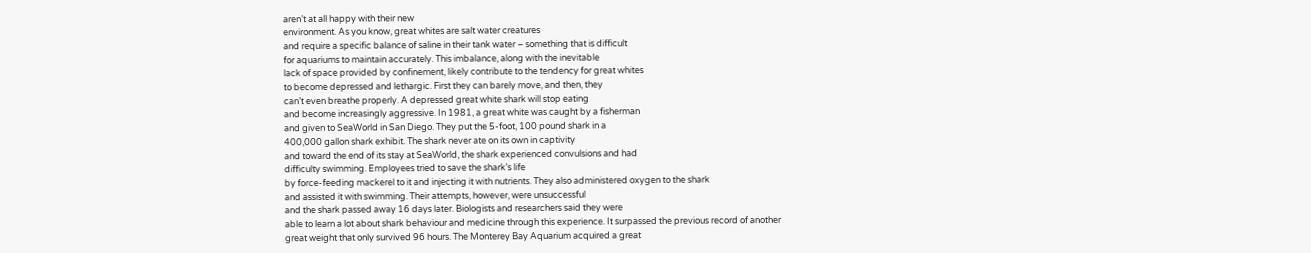aren’t at all happy with their new
environment. As you know, great whites are salt water creatures
and require a specific balance of saline in their tank water – something that is difficult
for aquariums to maintain accurately. This imbalance, along with the inevitable
lack of space provided by confinement, likely contribute to the tendency for great whites
to become depressed and lethargic. First they can barely move, and then, they
can’t even breathe properly. A depressed great white shark will stop eating
and become increasingly aggressive. In 1981, a great white was caught by a fisherman
and given to SeaWorld in San Diego. They put the 5-foot, 100 pound shark in a
400,000 gallon shark exhibit. The shark never ate on its own in captivity
and toward the end of its stay at SeaWorld, the shark experienced convulsions and had
difficulty swimming. Employees tried to save the shark’s life
by force-feeding mackerel to it and injecting it with nutrients. They also administered oxygen to the shark
and assisted it with swimming. Their attempts, however, were unsuccessful
and the shark passed away 16 days later. Biologists and researchers said they were
able to learn a lot about shark behaviour and medicine through this experience. It surpassed the previous record of another
great weight that only survived 96 hours. The Monterey Bay Aquarium acquired a great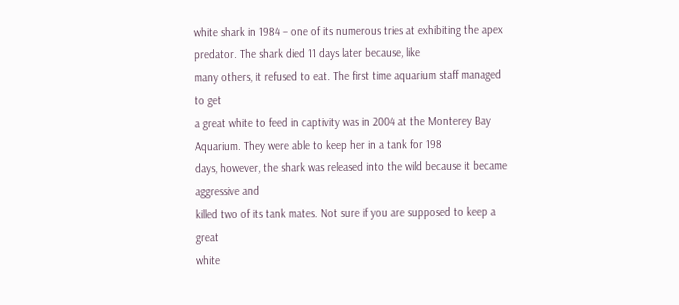white shark in 1984 – one of its numerous tries at exhibiting the apex predator. The shark died 11 days later because, like
many others, it refused to eat. The first time aquarium staff managed to get
a great white to feed in captivity was in 2004 at the Monterey Bay Aquarium. They were able to keep her in a tank for 198
days, however, the shark was released into the wild because it became aggressive and
killed two of its tank mates. Not sure if you are supposed to keep a great
white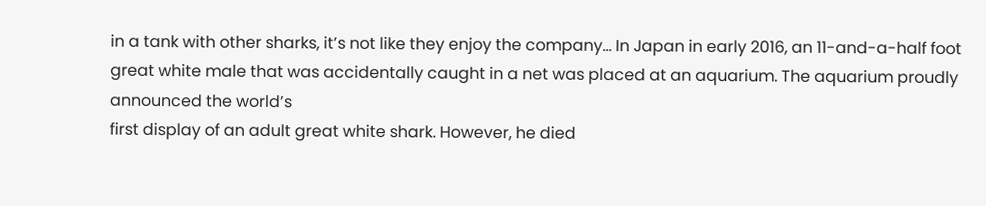in a tank with other sharks, it’s not like they enjoy the company… In Japan in early 2016, an 11-and-a-half foot
great white male that was accidentally caught in a net was placed at an aquarium. The aquarium proudly announced the world’s
first display of an adult great white shark. However, he died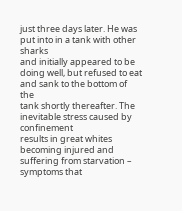just three days later. He was put into in a tank with other sharks
and initially appeared to be doing well, but refused to eat and sank to the bottom of the
tank shortly thereafter. The inevitable stress caused by confinement
results in great whites becoming injured and suffering from starvation – symptoms that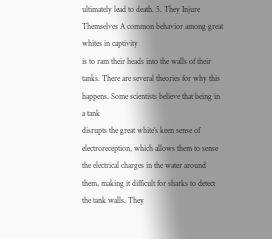ultimately lead to death. 5. They Injure Themselves A common behavior among great whites in captivity
is to ram their heads into the walls of their tanks. There are several theories for why this happens. Some scientists believe that being in a tank
disrupts the great white’s keen sense of electroreception, which allows them to sense
the electrical charges in the water around them, making it difficult for sharks to detect
the tank walls. They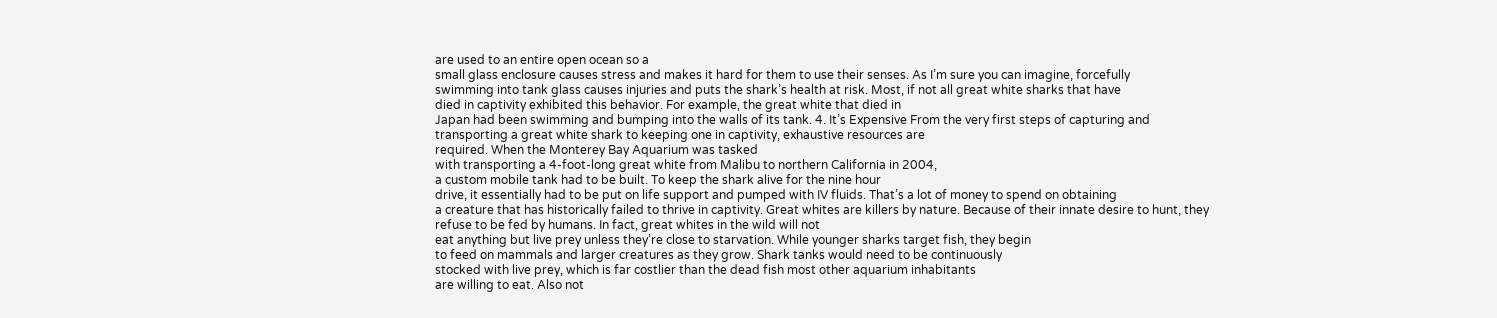are used to an entire open ocean so a
small glass enclosure causes stress and makes it hard for them to use their senses. As I’m sure you can imagine, forcefully
swimming into tank glass causes injuries and puts the shark’s health at risk. Most, if not all great white sharks that have
died in captivity exhibited this behavior. For example, the great white that died in
Japan had been swimming and bumping into the walls of its tank. 4. It’s Expensive From the very first steps of capturing and
transporting a great white shark to keeping one in captivity, exhaustive resources are
required. When the Monterey Bay Aquarium was tasked
with transporting a 4-foot-long great white from Malibu to northern California in 2004,
a custom mobile tank had to be built. To keep the shark alive for the nine hour
drive, it essentially had to be put on life support and pumped with IV fluids. That’s a lot of money to spend on obtaining
a creature that has historically failed to thrive in captivity. Great whites are killers by nature. Because of their innate desire to hunt, they
refuse to be fed by humans. In fact, great whites in the wild will not
eat anything but live prey unless they’re close to starvation. While younger sharks target fish, they begin
to feed on mammals and larger creatures as they grow. Shark tanks would need to be continuously
stocked with live prey, which is far costlier than the dead fish most other aquarium inhabitants
are willing to eat. Also not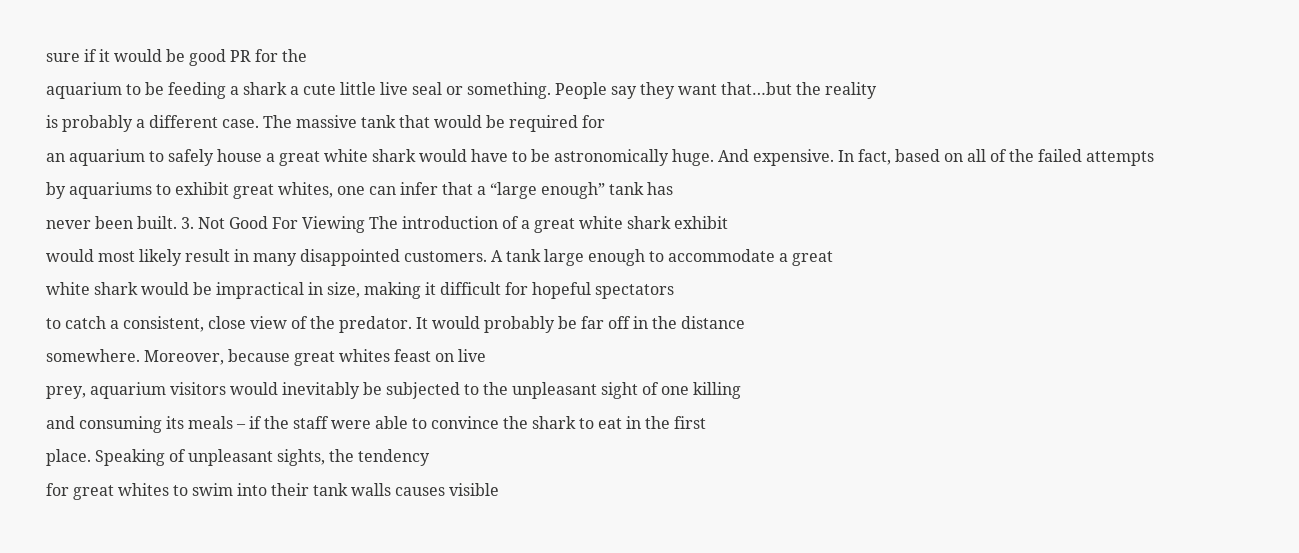sure if it would be good PR for the
aquarium to be feeding a shark a cute little live seal or something. People say they want that…but the reality
is probably a different case. The massive tank that would be required for
an aquarium to safely house a great white shark would have to be astronomically huge. And expensive. In fact, based on all of the failed attempts
by aquariums to exhibit great whites, one can infer that a “large enough” tank has
never been built. 3. Not Good For Viewing The introduction of a great white shark exhibit
would most likely result in many disappointed customers. A tank large enough to accommodate a great
white shark would be impractical in size, making it difficult for hopeful spectators
to catch a consistent, close view of the predator. It would probably be far off in the distance
somewhere. Moreover, because great whites feast on live
prey, aquarium visitors would inevitably be subjected to the unpleasant sight of one killing
and consuming its meals – if the staff were able to convince the shark to eat in the first
place. Speaking of unpleasant sights, the tendency
for great whites to swim into their tank walls causes visible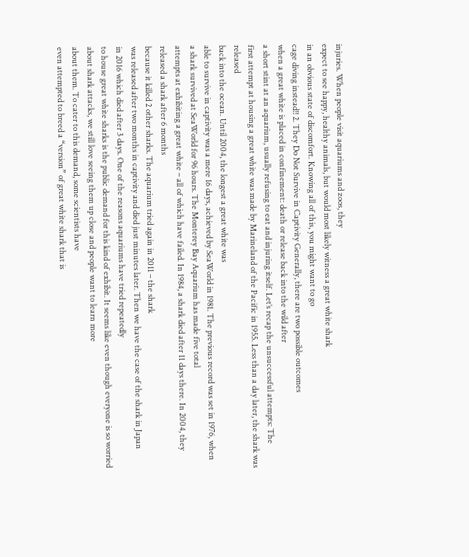injuries. When people visit aquariums and zoos, they
expect to see happy, healthy animals, but would most likely witness a great white shark
in an obvious state of discomfort. Knowing all of this, you might want to go
cage diving instead!! 2. They Do Not Survive in Captivity Generally, there are two possible outcomes
when a great white is placed in confinement: death or release back into the wild after
a short stint at an aquarium, usually refusing to eat and injuring itself. Let’s recap the unsuccessful attempts: The
first attempt at housing a great white was made by Marineland of the Pacific in 1955. Less than a day later, the shark was released
back into the ocean. Until 2004, the longest a great white was
able to survive in captivity was a mere 16 days, achieved by SeaWorld in 1981. The previous record was set in 1976, when
a shark survived at SeaWorld for 96 hours. The Monterey Bay Aquarium has made five total
attempts at exhibiting a great white – all of which have failed. In 1984, a shark died after 11 days there. In 2004, they released a shark after 6 months
because it killed 2 other sharks. The aquarium tried again in 2011 – the shark
was released after two months in captivity and died just minutes later. Then we have the case of the shark in Japan
in 2016 which died after 3 days. One of the reasons aquariums have tried repeatedly
to house great white sharks is the public demand for this kind of exhibit. It seems like even though everyone is so worried
about shark attacks, we still love seeing them up close and people want to learn more
about them. To cater to this demand, some scientists have
even attempted to breed a “version” of great white shark that is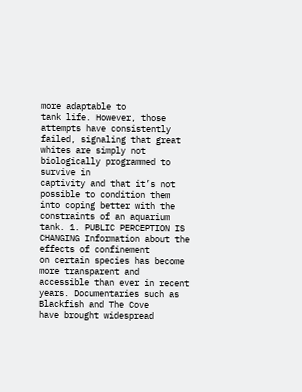more adaptable to
tank life. However, those attempts have consistently
failed, signaling that great whites are simply not biologically programmed to survive in
captivity and that it’s not possible to condition them into coping better with the
constraints of an aquarium tank. 1. PUBLIC PERCEPTION IS CHANGING Information about the effects of confinement
on certain species has become more transparent and accessible than ever in recent years. Documentaries such as Blackfish and The Cove
have brought widespread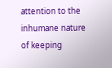attention to the inhumane nature of keeping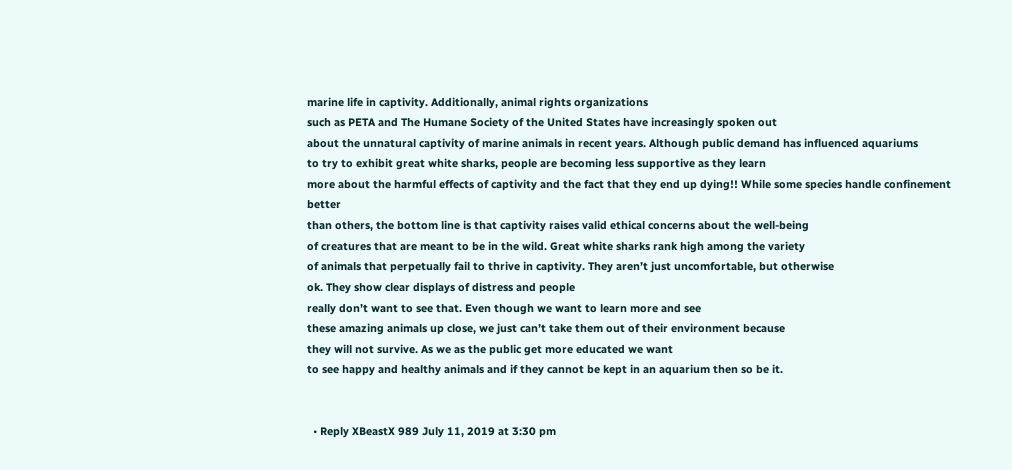marine life in captivity. Additionally, animal rights organizations
such as PETA and The Humane Society of the United States have increasingly spoken out
about the unnatural captivity of marine animals in recent years. Although public demand has influenced aquariums
to try to exhibit great white sharks, people are becoming less supportive as they learn
more about the harmful effects of captivity and the fact that they end up dying!! While some species handle confinement better
than others, the bottom line is that captivity raises valid ethical concerns about the well-being
of creatures that are meant to be in the wild. Great white sharks rank high among the variety
of animals that perpetually fail to thrive in captivity. They aren’t just uncomfortable, but otherwise
ok. They show clear displays of distress and people
really don’t want to see that. Even though we want to learn more and see
these amazing animals up close, we just can’t take them out of their environment because
they will not survive. As we as the public get more educated we want
to see happy and healthy animals and if they cannot be kept in an aquarium then so be it.


  • Reply XBeastX 989 July 11, 2019 at 3:30 pm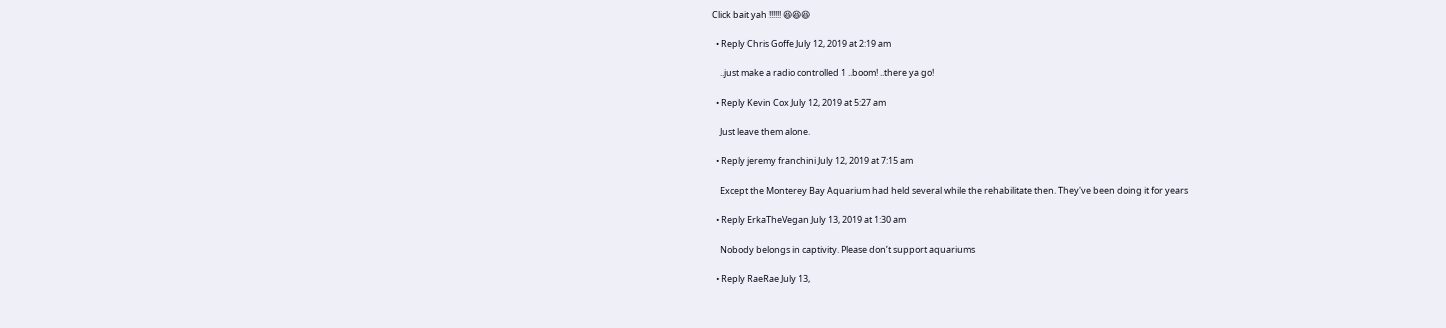Click bait yah !!!!!! 😆😆😆

  • Reply Chris Goffe July 12, 2019 at 2:19 am

    ..just make a radio controlled 1 ..boom! ..there ya go!

  • Reply Kevin Cox July 12, 2019 at 5:27 am

    Just leave them alone.

  • Reply jeremy franchini July 12, 2019 at 7:15 am

    Except the Monterey Bay Aquarium had held several while the rehabilitate then. They've been doing it for years

  • Reply ErkaTheVegan July 13, 2019 at 1:30 am

    Nobody belongs in captivity. Please don’t support aquariums

  • Reply RaeRae July 13,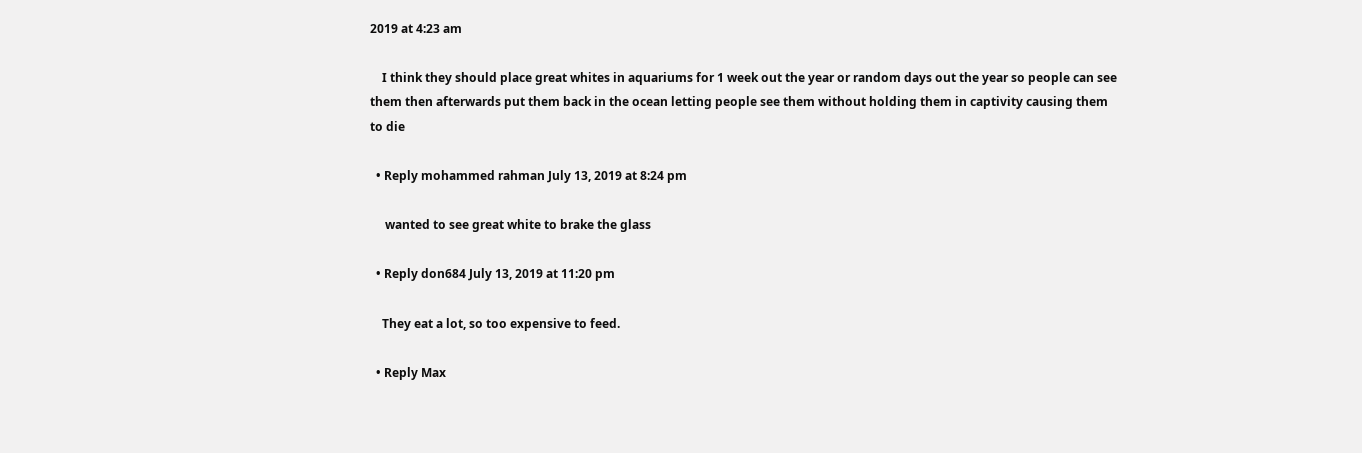2019 at 4:23 am

    I think they should place great whites in aquariums for 1 week out the year or random days out the year so people can see them then afterwards put them back in the ocean letting people see them without holding them in captivity causing them to die

  • Reply mohammed rahman July 13, 2019 at 8:24 pm

     wanted to see great white to brake the glass

  • Reply don684 July 13, 2019 at 11:20 pm

    They eat a lot, so too expensive to feed.

  • Reply Max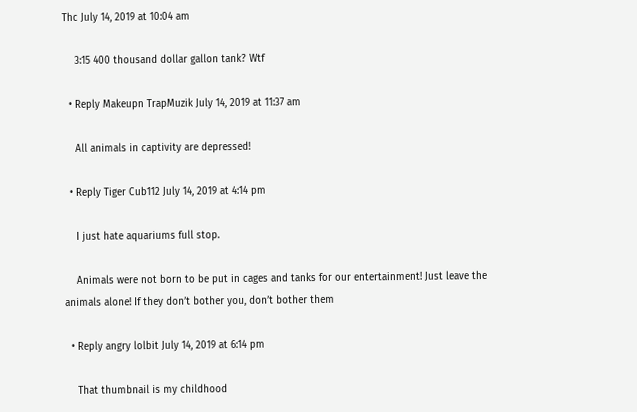Thc July 14, 2019 at 10:04 am

    3:15 400 thousand dollar gallon tank? Wtf

  • Reply Makeupn TrapMuzik July 14, 2019 at 11:37 am

    All animals in captivity are depressed!

  • Reply Tiger Cub112 July 14, 2019 at 4:14 pm

    I just hate aquariums full stop.

    Animals were not born to be put in cages and tanks for our entertainment! Just leave the animals alone! If they don’t bother you, don’t bother them

  • Reply angry lolbit July 14, 2019 at 6:14 pm

    That thumbnail is my childhood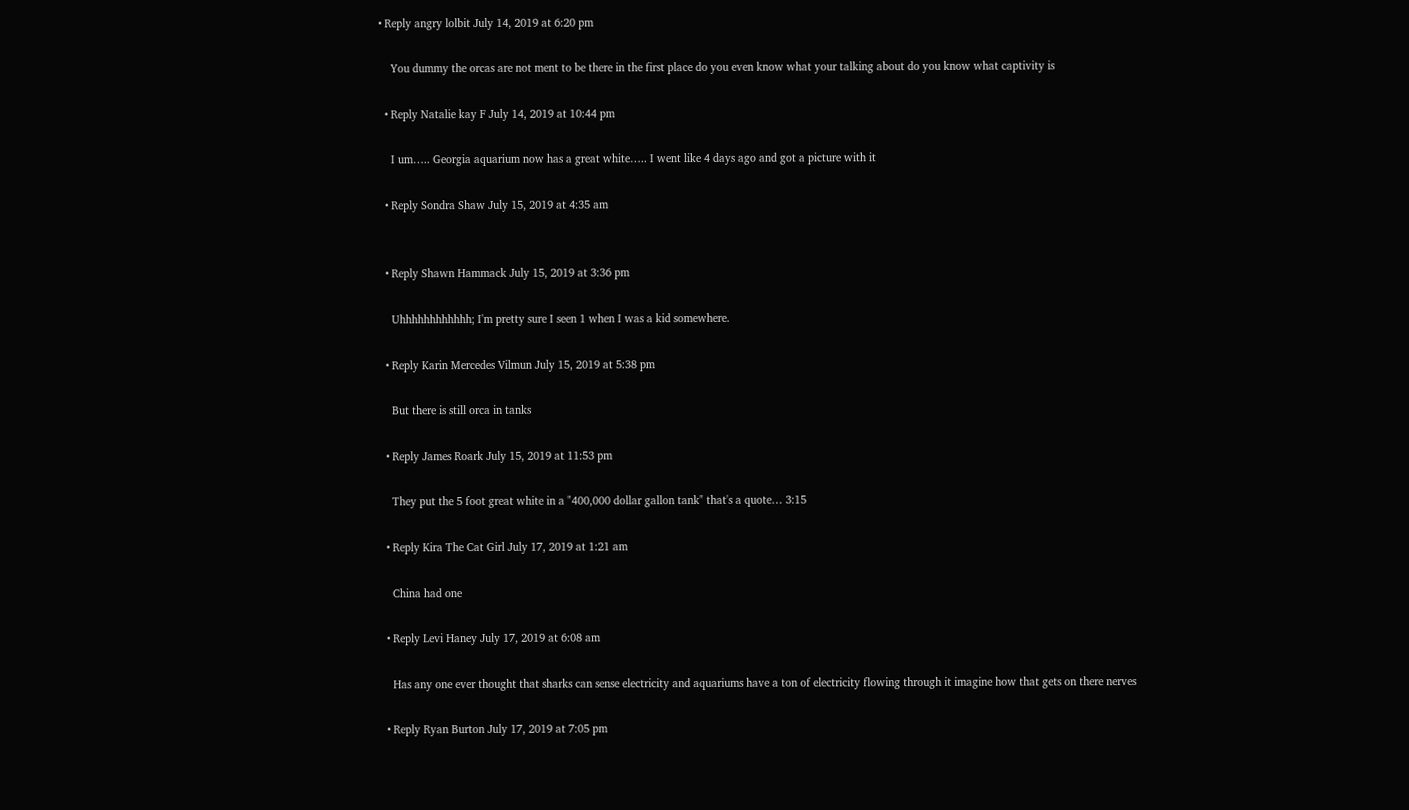• Reply angry lolbit July 14, 2019 at 6:20 pm

    You dummy the orcas are not ment to be there in the first place do you even know what your talking about do you know what captivity is

  • Reply Natalie kay F July 14, 2019 at 10:44 pm

    I um….. Georgia aquarium now has a great white….. I went like 4 days ago and got a picture with it

  • Reply Sondra Shaw July 15, 2019 at 4:35 am


  • Reply Shawn Hammack July 15, 2019 at 3:36 pm

    Uhhhhhhhhhhhh; I'm pretty sure I seen 1 when I was a kid somewhere.

  • Reply Karin Mercedes Vilmun July 15, 2019 at 5:38 pm

    But there is still orca in tanks

  • Reply James Roark July 15, 2019 at 11:53 pm

    They put the 5 foot great white in a "400,000 dollar gallon tank" that's a quote… 3:15

  • Reply Kira The Cat Girl July 17, 2019 at 1:21 am

    China had one

  • Reply Levi Haney July 17, 2019 at 6:08 am

    Has any one ever thought that sharks can sense electricity and aquariums have a ton of electricity flowing through it imagine how that gets on there nerves

  • Reply Ryan Burton July 17, 2019 at 7:05 pm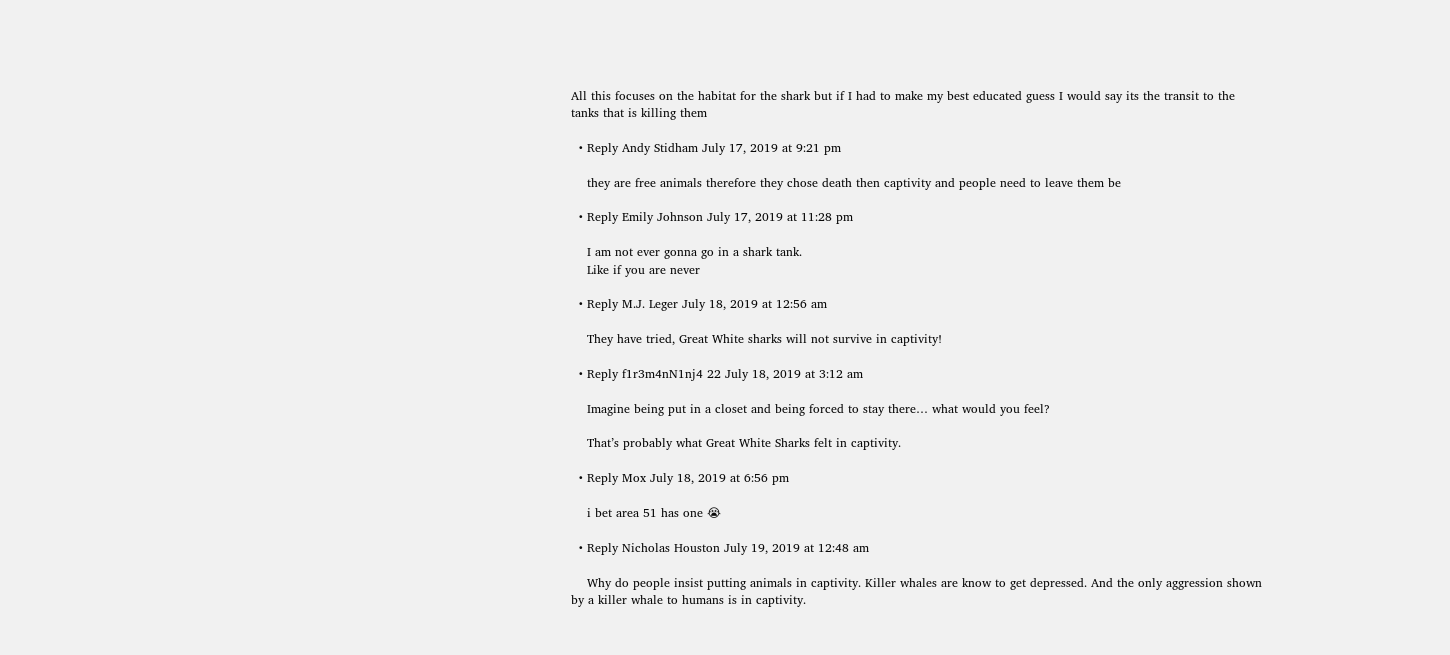All this focuses on the habitat for the shark but if I had to make my best educated guess I would say its the transit to the tanks that is killing them

  • Reply Andy Stidham July 17, 2019 at 9:21 pm

    they are free animals therefore they chose death then captivity and people need to leave them be

  • Reply Emily Johnson July 17, 2019 at 11:28 pm

    I am not ever gonna go in a shark tank.
    Like if you are never

  • Reply M.J. Leger July 18, 2019 at 12:56 am

    They have tried, Great White sharks will not survive in captivity!

  • Reply f1r3m4nN1nj4 22 July 18, 2019 at 3:12 am

    Imagine being put in a closet and being forced to stay there… what would you feel?

    That’s probably what Great White Sharks felt in captivity.

  • Reply Mox July 18, 2019 at 6:56 pm

    i bet area 51 has one 😭

  • Reply Nicholas Houston July 19, 2019 at 12:48 am

    Why do people insist putting animals in captivity. Killer whales are know to get depressed. And the only aggression shown by a killer whale to humans is in captivity.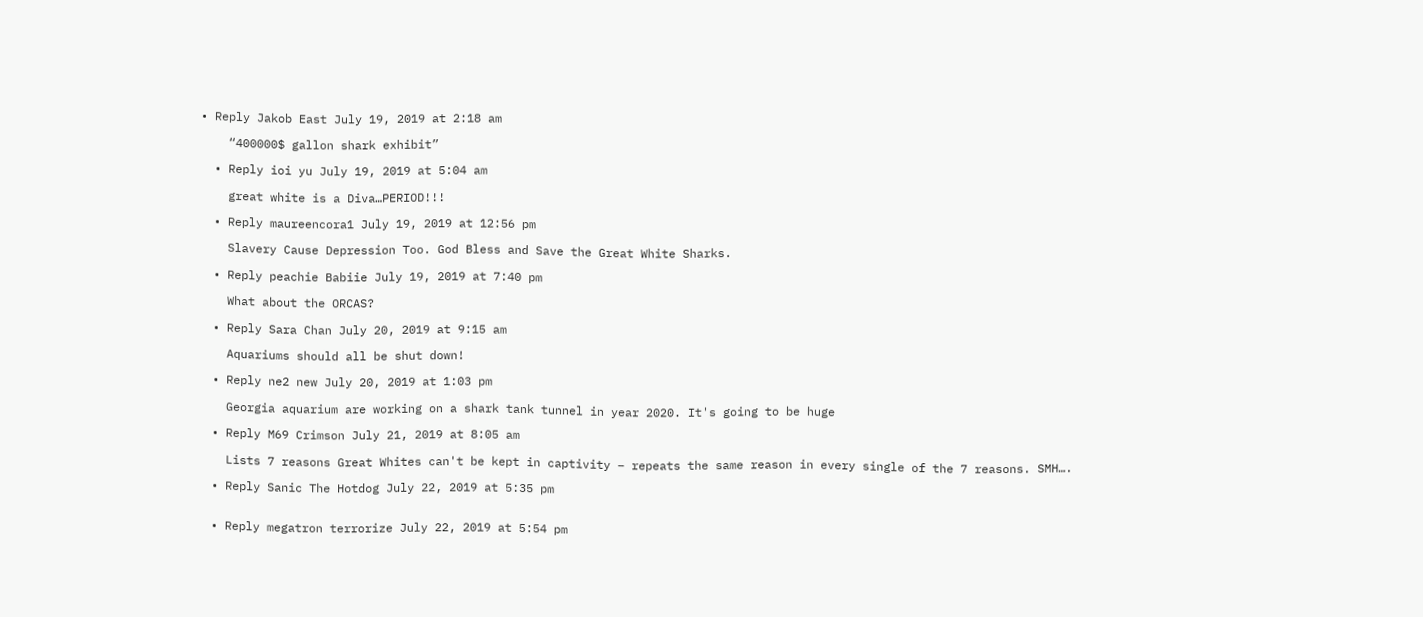• Reply Jakob East July 19, 2019 at 2:18 am

    “400000$ gallon shark exhibit”

  • Reply ioi yu July 19, 2019 at 5:04 am

    great white is a Diva…PERIOD!!!

  • Reply maureencora1 July 19, 2019 at 12:56 pm

    Slavery Cause Depression Too. God Bless and Save the Great White Sharks.

  • Reply peachie Babiie July 19, 2019 at 7:40 pm

    What about the ORCAS?

  • Reply Sara Chan July 20, 2019 at 9:15 am

    Aquariums should all be shut down!

  • Reply ne2 new July 20, 2019 at 1:03 pm

    Georgia aquarium are working on a shark tank tunnel in year 2020. It's going to be huge

  • Reply M69 Crimson July 21, 2019 at 8:05 am

    Lists 7 reasons Great Whites can't be kept in captivity – repeats the same reason in every single of the 7 reasons. SMH….

  • Reply Sanic The Hotdog July 22, 2019 at 5:35 pm


  • Reply megatron terrorize July 22, 2019 at 5:54 pm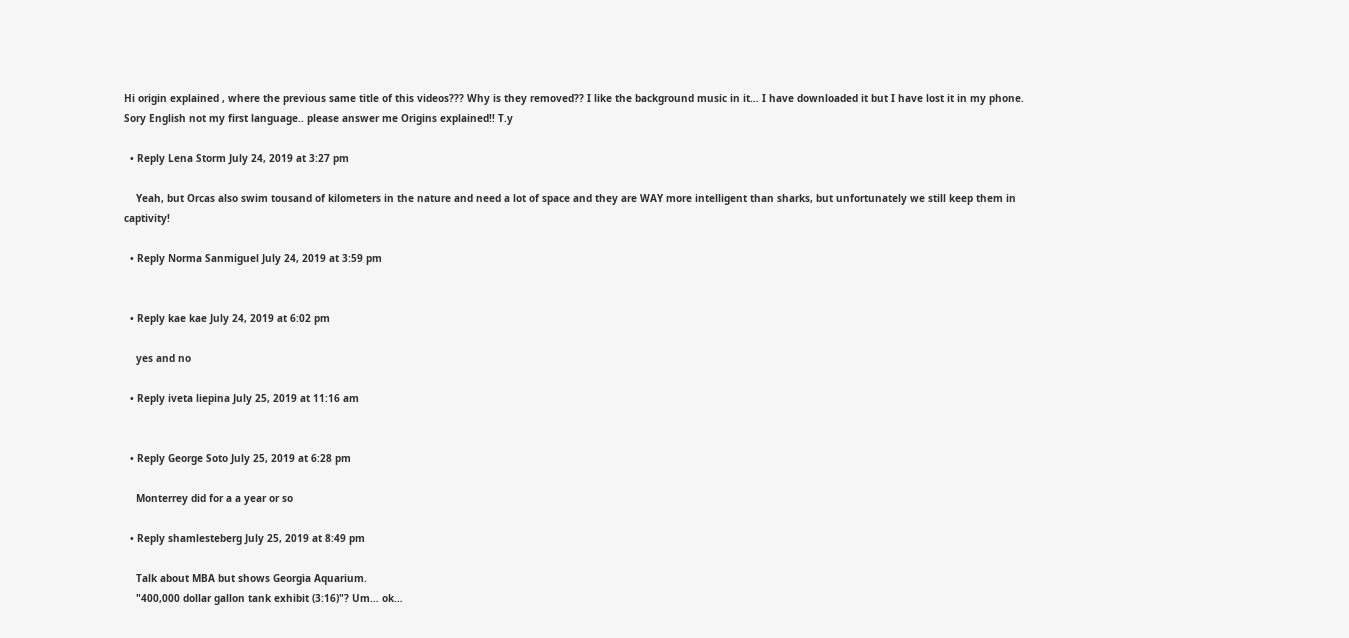Hi origin explained , where the previous same title of this videos??? Why is they removed?? I like the background music in it… I have downloaded it but I have lost it in my phone. Sory English not my first language.. please answer me Origins explained!! T.y

  • Reply Lena Storm July 24, 2019 at 3:27 pm

    Yeah, but Orcas also swim tousand of kilometers in the nature and need a lot of space and they are WAY more intelligent than sharks, but unfortunately we still keep them in captivity!

  • Reply Norma Sanmiguel July 24, 2019 at 3:59 pm


  • Reply kae kae July 24, 2019 at 6:02 pm

    yes and no

  • Reply iveta liepina July 25, 2019 at 11:16 am


  • Reply George Soto July 25, 2019 at 6:28 pm

    Monterrey did for a a year or so

  • Reply shamlesteberg July 25, 2019 at 8:49 pm

    Talk about MBA but shows Georgia Aquarium.
    "400,000 dollar gallon tank exhibit (3:16)"? Um… ok…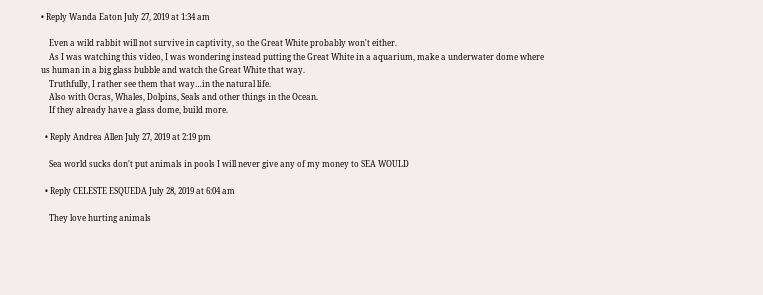• Reply Wanda Eaton July 27, 2019 at 1:34 am

    Even a wild rabbit will not survive in captivity, so the Great White probably won't either.
    As I was watching this video, I was wondering instead putting the Great White in a aquarium, make a underwater dome where us human in a big glass bubble and watch the Great White that way.
    Truthfully, I rather see them that way…in the natural life.
    Also with Ocras, Whales, Dolpins, Seals and other things in the Ocean.
    If they already have a glass dome, build more.

  • Reply Andrea Allen July 27, 2019 at 2:19 pm

    Sea world sucks don't put animals in pools I will never give any of my money to SEA WOULD

  • Reply CELESTE ESQUEDA July 28, 2019 at 6:04 am

    They love hurting animals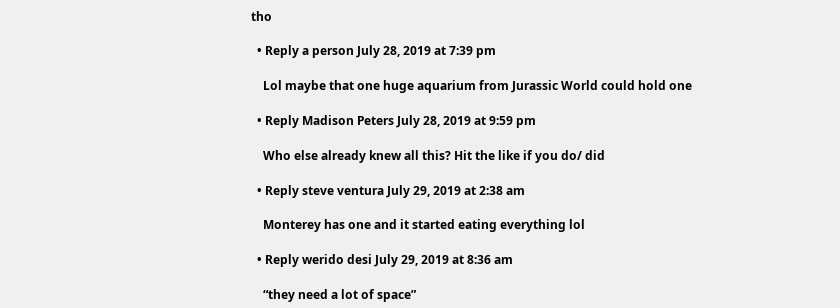tho

  • Reply a person July 28, 2019 at 7:39 pm

    Lol maybe that one huge aquarium from Jurassic World could hold one

  • Reply Madison Peters July 28, 2019 at 9:59 pm

    Who else already knew all this? Hit the like if you do/ did

  • Reply steve ventura July 29, 2019 at 2:38 am

    Monterey has one and it started eating everything lol

  • Reply werido desi July 29, 2019 at 8:36 am

    “they need a lot of space”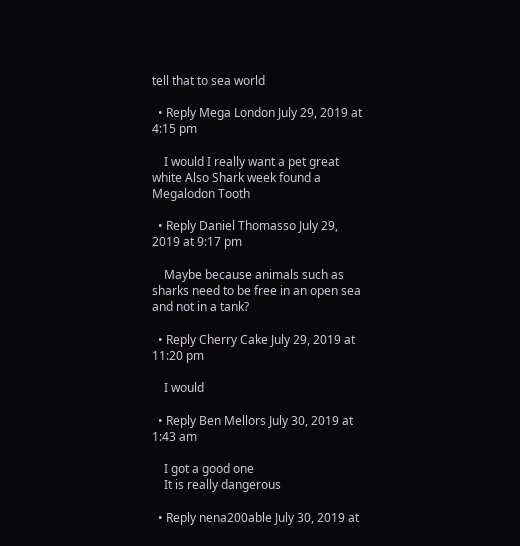tell that to sea world

  • Reply Mega London July 29, 2019 at 4:15 pm

    I would I really want a pet great white Also Shark week found a Megalodon Tooth

  • Reply Daniel Thomasso July 29, 2019 at 9:17 pm

    Maybe because animals such as sharks need to be free in an open sea and not in a tank?

  • Reply Cherry Cake July 29, 2019 at 11:20 pm

    I would

  • Reply Ben Mellors July 30, 2019 at 1:43 am

    I got a good one
    It is really dangerous

  • Reply nena200able July 30, 2019 at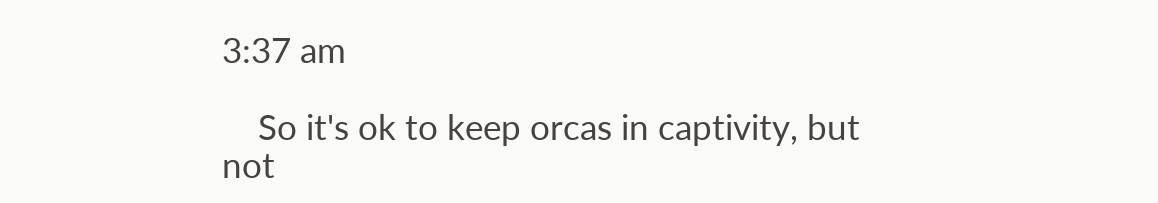3:37 am

    So it's ok to keep orcas in captivity, but not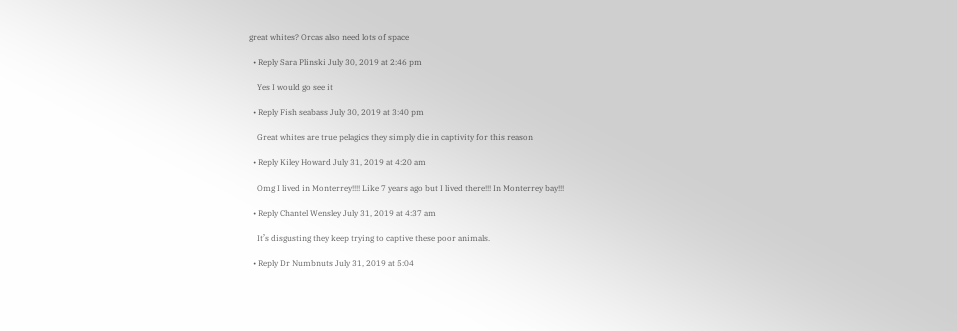great whites? Orcas also need lots of space

  • Reply Sara Plinski July 30, 2019 at 2:46 pm

    Yes I would go see it

  • Reply Fish seabass July 30, 2019 at 3:40 pm

    Great whites are true pelagics they simply die in captivity for this reason

  • Reply Kiley Howard July 31, 2019 at 4:20 am

    Omg I lived in Monterrey!!!! Like 7 years ago but I lived there!!! In Monterrey bay!!!

  • Reply Chantel Wensley July 31, 2019 at 4:37 am

    It’s disgusting they keep trying to captive these poor animals.

  • Reply Dr Numbnuts July 31, 2019 at 5:04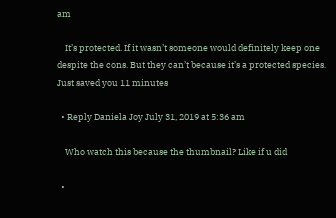am

    It’s protected. If it wasn’t someone would definitely keep one despite the cons. But they can’t because it’s a protected species. Just saved you 11 minutes

  • Reply Daniela Joy July 31, 2019 at 5:36 am

    Who watch this because the thumbnail? Like if u did

  •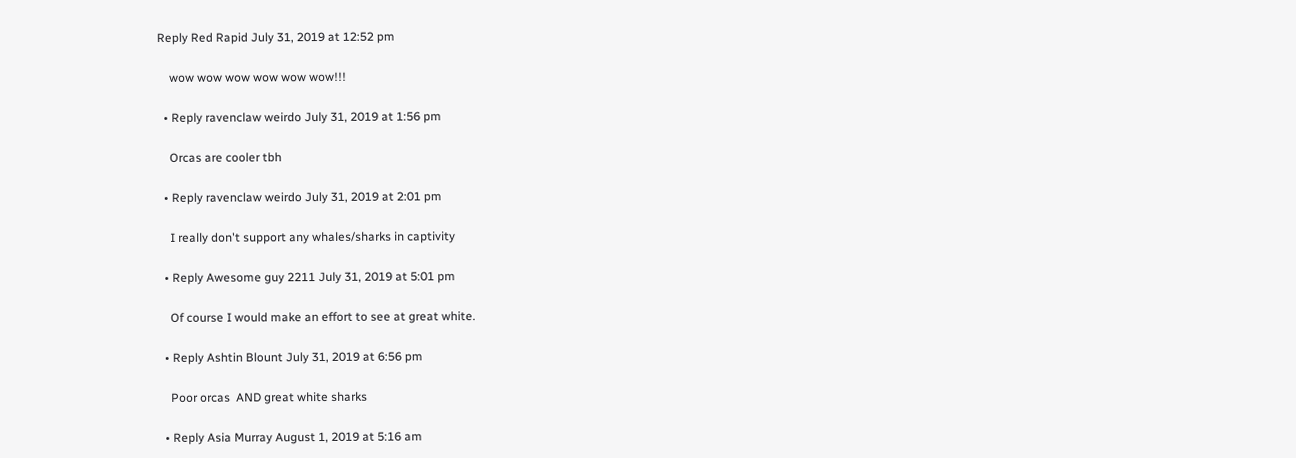Reply Red Rapid July 31, 2019 at 12:52 pm

    wow wow wow wow wow wow!!!

  • Reply ravenclaw weirdo July 31, 2019 at 1:56 pm

    Orcas are cooler tbh

  • Reply ravenclaw weirdo July 31, 2019 at 2:01 pm

    I really don't support any whales/sharks in captivity

  • Reply Awesome guy 2211 July 31, 2019 at 5:01 pm

    Of course I would make an effort to see at great white.

  • Reply Ashtin Blount July 31, 2019 at 6:56 pm

    Poor orcas  AND great white sharks

  • Reply Asia Murray August 1, 2019 at 5:16 am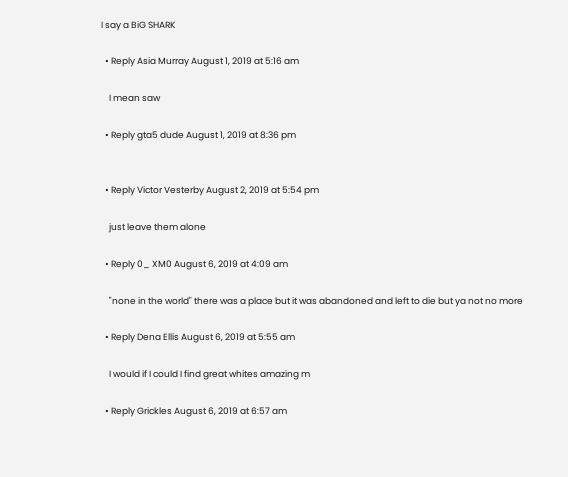I say a BiG SHARK

  • Reply Asia Murray August 1, 2019 at 5:16 am

    I mean saw

  • Reply gta5 dude August 1, 2019 at 8:36 pm


  • Reply Victor Vesterby August 2, 2019 at 5:54 pm

    just leave them alone

  • Reply 0_ XM0 August 6, 2019 at 4:09 am

    "none in the world" there was a place but it was abandoned and left to die but ya not no more

  • Reply Dena Ellis August 6, 2019 at 5:55 am

    I would if I could I find great whites amazing m

  • Reply Grickles August 6, 2019 at 6:57 am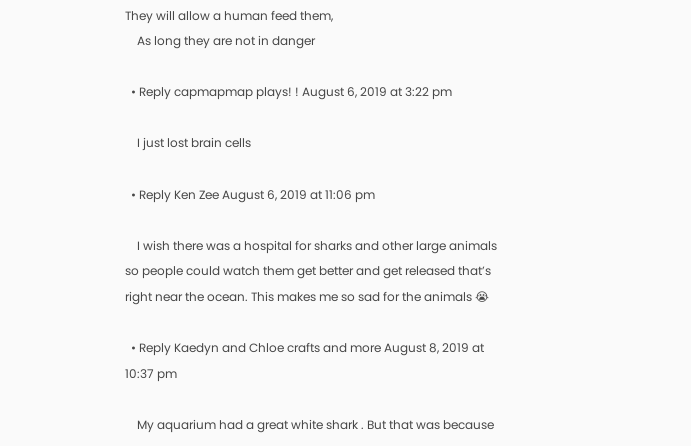They will allow a human feed them,
    As long they are not in danger

  • Reply capmapmap plays! ! August 6, 2019 at 3:22 pm

    I just lost brain cells

  • Reply Ken Zee August 6, 2019 at 11:06 pm

    I wish there was a hospital for sharks and other large animals so people could watch them get better and get released that’s right near the ocean. This makes me so sad for the animals 😭

  • Reply Kaedyn and Chloe crafts and more August 8, 2019 at 10:37 pm

    My aquarium had a great white shark . But that was because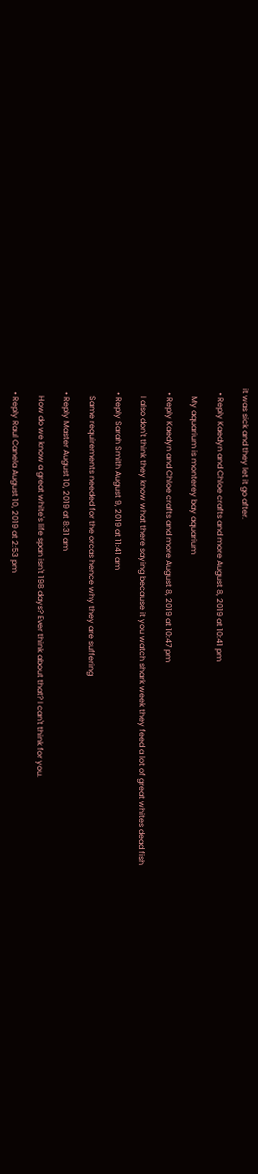it was sick and they let it go after.

  • Reply Kaedyn and Chloe crafts and more August 8, 2019 at 10:41 pm

    My aquarium is monterey bay aquarium

  • Reply Kaedyn and Chloe crafts and more August 8, 2019 at 10:47 pm

    I also don't think they know what there saying because it you watch shark week they feed a lot of great whites dead fish

  • Reply Sarah Smith August 9, 2019 at 11:41 am

    Same requirements needed for the orcas hence why they are suffering

  • Reply Master August 10, 2019 at 8:31 am

    How do we know a great white's life span isn't 198 days? Ever think about that? I can't think for you.

  • Reply Raul Canela August 10, 2019 at 2:53 pm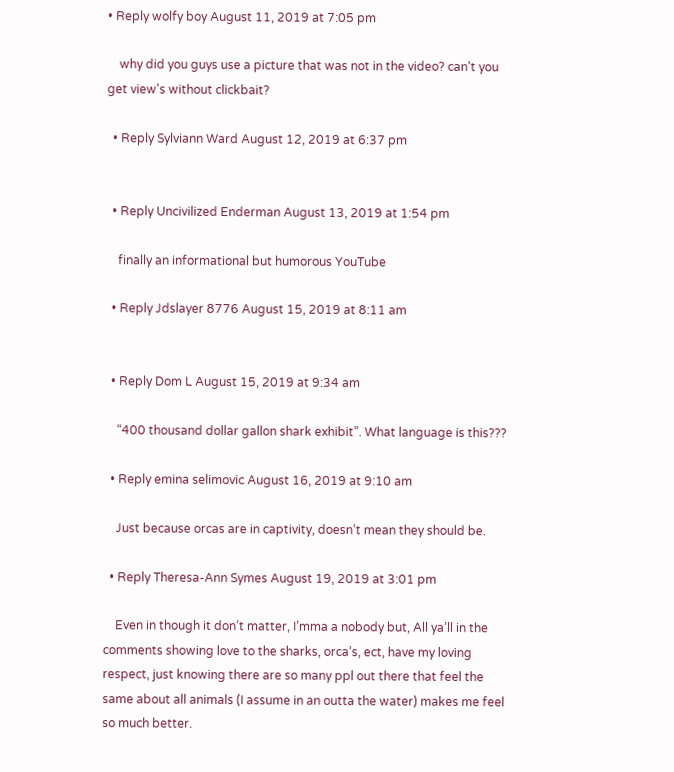• Reply wolfy boy August 11, 2019 at 7:05 pm

    why did you guys use a picture that was not in the video? can't you get view's without clickbait?

  • Reply Sylviann Ward August 12, 2019 at 6:37 pm


  • Reply Uncivilized Enderman August 13, 2019 at 1:54 pm

    finally an informational but humorous YouTube

  • Reply Jdslayer 8776 August 15, 2019 at 8:11 am


  • Reply Dom L August 15, 2019 at 9:34 am

    “400 thousand dollar gallon shark exhibit”. What language is this???

  • Reply emina selimovic August 16, 2019 at 9:10 am

    Just because orcas are in captivity, doesn’t mean they should be.

  • Reply Theresa-Ann Symes August 19, 2019 at 3:01 pm

    Even in though it don’t matter, I’mma a nobody but, All ya’ll in the comments showing love to the sharks, orca’s, ect, have my loving respect, just knowing there are so many ppl out there that feel the same about all animals (I assume in an outta the water) makes me feel so much better.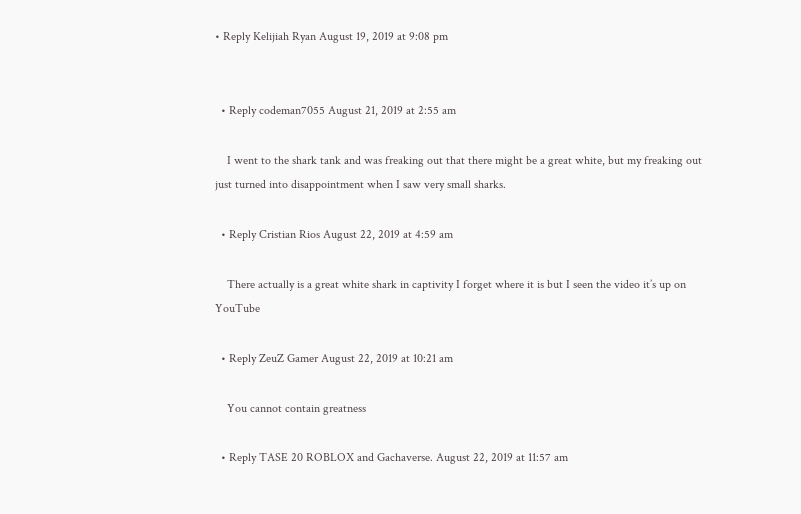• Reply Kelijiah Ryan August 19, 2019 at 9:08 pm


  • Reply codeman7055 August 21, 2019 at 2:55 am

    I went to the shark tank and was freaking out that there might be a great white, but my freaking out just turned into disappointment when I saw very small sharks.

  • Reply Cristian Rios August 22, 2019 at 4:59 am

    There actually is a great white shark in captivity I forget where it is but I seen the video it’s up on YouTube

  • Reply ZeuZ Gamer August 22, 2019 at 10:21 am

    You cannot contain greatness

  • Reply TASE 20 ROBLOX and Gachaverse. August 22, 2019 at 11:57 am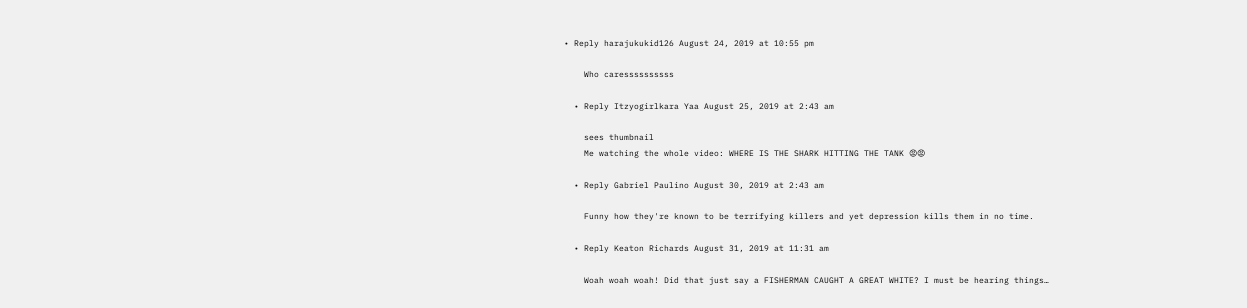• Reply harajukukid126 August 24, 2019 at 10:55 pm

    Who caressssssssss

  • Reply Itzyogirlkara Yaa August 25, 2019 at 2:43 am

    sees thumbnail
    Me watching the whole video: WHERE IS THE SHARK HITTING THE TANK 😡😡

  • Reply Gabriel Paulino August 30, 2019 at 2:43 am

    Funny how they're known to be terrifying killers and yet depression kills them in no time.

  • Reply Keaton Richards August 31, 2019 at 11:31 am

    Woah woah woah! Did that just say a FISHERMAN CAUGHT A GREAT WHITE? I must be hearing things…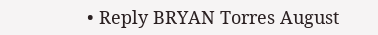• Reply BRYAN Torres August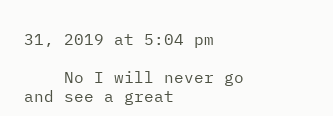31, 2019 at 5:04 pm

    No I will never go and see a great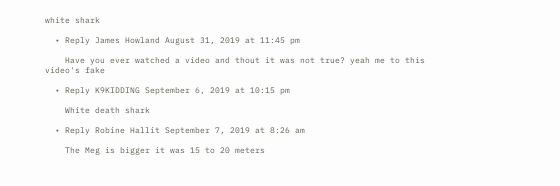white shark

  • Reply James Howland August 31, 2019 at 11:45 pm

    Have you ever watched a video and thout it was not true? yeah me to this video's fake

  • Reply K9KIDDING September 6, 2019 at 10:15 pm

    White death shark

  • Reply Robine Hallit September 7, 2019 at 8:26 am

    The Meg is bigger it was 15 to 20 meters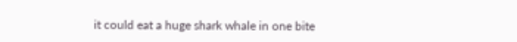it could eat a huge shark whale in one bite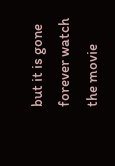but it is gone forever watch the movie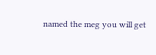named the meg you will get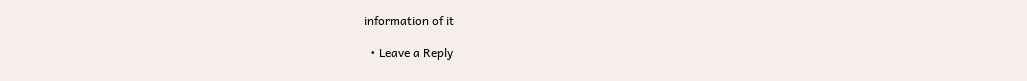information of it

  • Leave a Reply